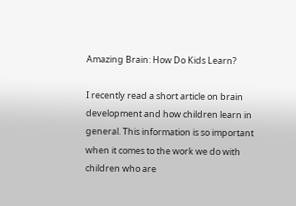Amazing Brain: How Do Kids Learn?

I recently read a short article on brain development and how children learn in general. This information is so important when it comes to the work we do with children who are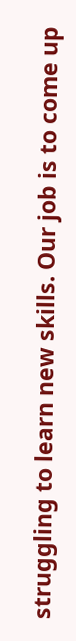struggling to learn new skills. Our job is to come up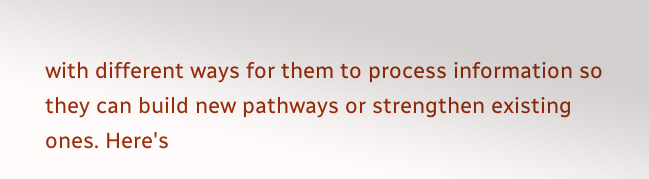with different ways for them to process information so they can build new pathways or strengthen existing ones. Here's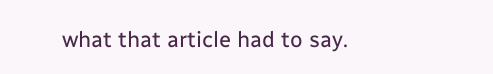what that article had to say.